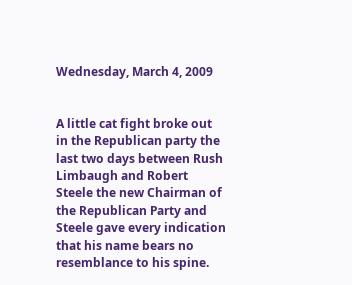Wednesday, March 4, 2009


A little cat fight broke out in the Republican party the last two days between Rush Limbaugh and Robert Steele the new Chairman of the Republican Party and Steele gave every indication that his name bears no resemblance to his spine.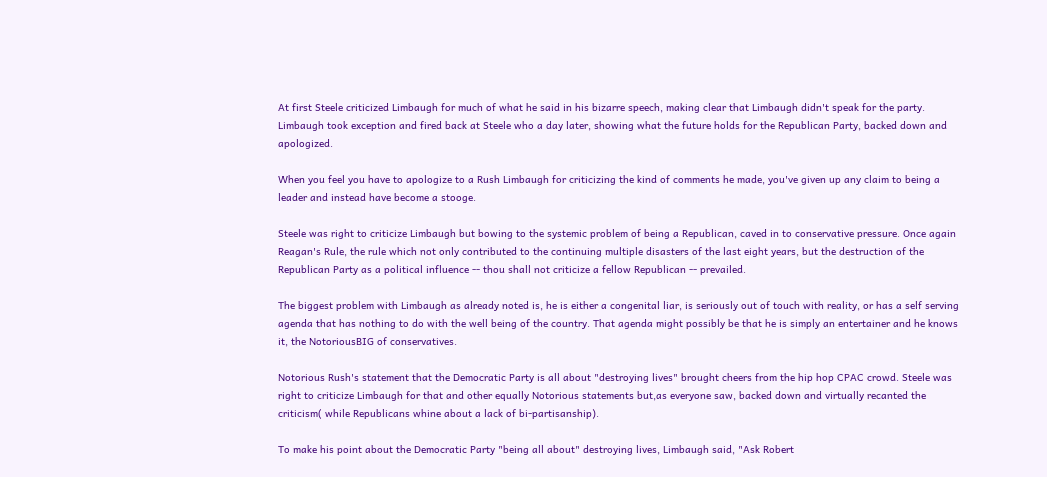At first Steele criticized Limbaugh for much of what he said in his bizarre speech, making clear that Limbaugh didn't speak for the party. Limbaugh took exception and fired back at Steele who a day later, showing what the future holds for the Republican Party, backed down and apologized.

When you feel you have to apologize to a Rush Limbaugh for criticizing the kind of comments he made, you've given up any claim to being a leader and instead have become a stooge.

Steele was right to criticize Limbaugh but bowing to the systemic problem of being a Republican, caved in to conservative pressure. Once again Reagan's Rule, the rule which not only contributed to the continuing multiple disasters of the last eight years, but the destruction of the Republican Party as a political influence -- thou shall not criticize a fellow Republican -- prevailed.

The biggest problem with Limbaugh as already noted is, he is either a congenital liar, is seriously out of touch with reality, or has a self serving agenda that has nothing to do with the well being of the country. That agenda might possibly be that he is simply an entertainer and he knows it, the NotoriousBIG of conservatives.

Notorious Rush's statement that the Democratic Party is all about "destroying lives" brought cheers from the hip hop CPAC crowd. Steele was right to criticize Limbaugh for that and other equally Notorious statements but,as everyone saw, backed down and virtually recanted the criticism( while Republicans whine about a lack of bi-partisanship).

To make his point about the Democratic Party "being all about" destroying lives, Limbaugh said, "Ask Robert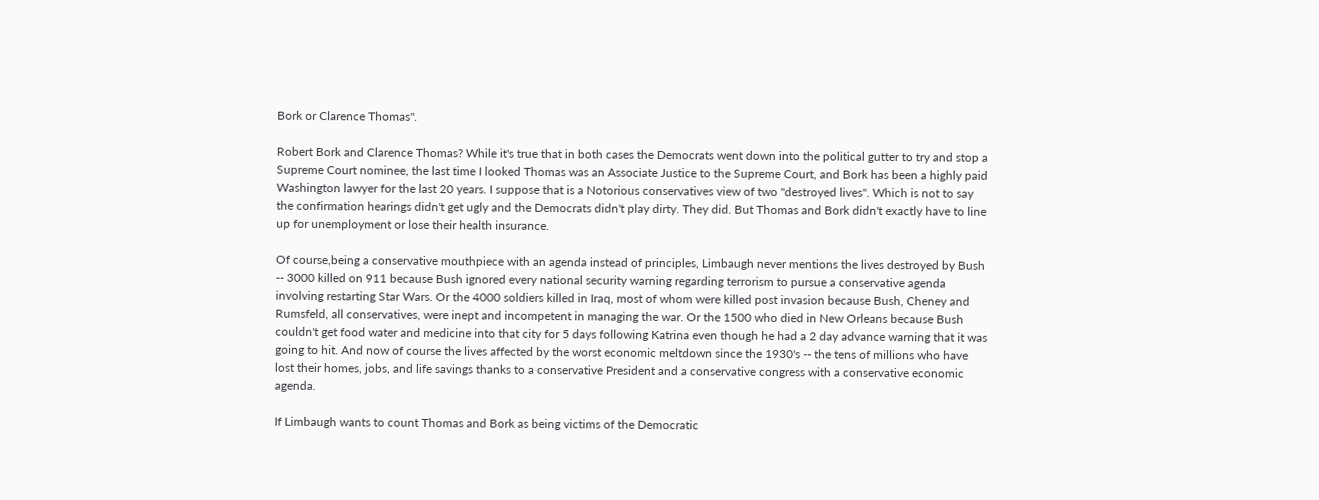Bork or Clarence Thomas".

Robert Bork and Clarence Thomas? While it's true that in both cases the Democrats went down into the political gutter to try and stop a Supreme Court nominee, the last time I looked Thomas was an Associate Justice to the Supreme Court, and Bork has been a highly paid Washington lawyer for the last 20 years. I suppose that is a Notorious conservatives view of two "destroyed lives". Which is not to say the confirmation hearings didn't get ugly and the Democrats didn't play dirty. They did. But Thomas and Bork didn't exactly have to line up for unemployment or lose their health insurance.

Of course,being a conservative mouthpiece with an agenda instead of principles, Limbaugh never mentions the lives destroyed by Bush -- 3000 killed on 911 because Bush ignored every national security warning regarding terrorism to pursue a conservative agenda involving restarting Star Wars. Or the 4000 soldiers killed in Iraq, most of whom were killed post invasion because Bush, Cheney and Rumsfeld, all conservatives, were inept and incompetent in managing the war. Or the 1500 who died in New Orleans because Bush couldn't get food water and medicine into that city for 5 days following Katrina even though he had a 2 day advance warning that it was going to hit. And now of course the lives affected by the worst economic meltdown since the 1930's -- the tens of millions who have lost their homes, jobs, and life savings thanks to a conservative President and a conservative congress with a conservative economic agenda.

If Limbaugh wants to count Thomas and Bork as being victims of the Democratic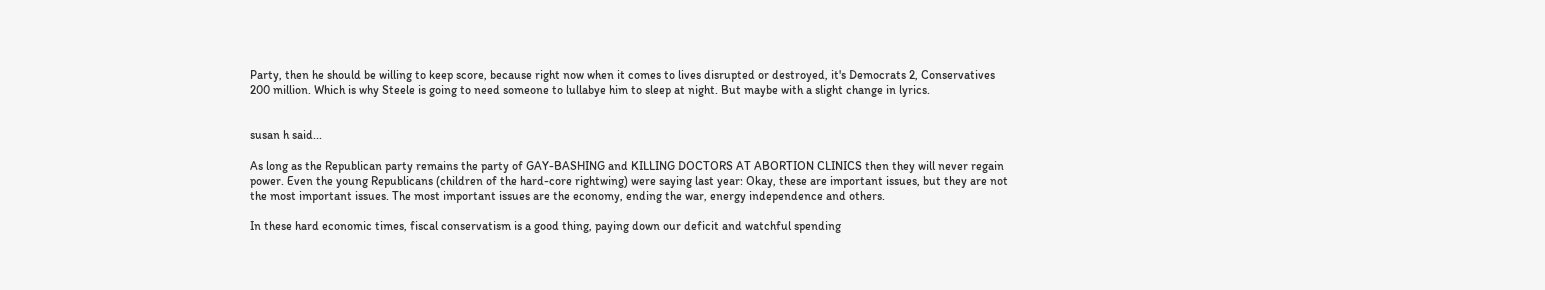Party, then he should be willing to keep score, because right now when it comes to lives disrupted or destroyed, it's Democrats 2, Conservatives 200 million. Which is why Steele is going to need someone to lullabye him to sleep at night. But maybe with a slight change in lyrics.


susan h said...

As long as the Republican party remains the party of GAY-BASHING and KILLING DOCTORS AT ABORTION CLINICS then they will never regain power. Even the young Republicans (children of the hard-core rightwing) were saying last year: Okay, these are important issues, but they are not the most important issues. The most important issues are the economy, ending the war, energy independence and others.

In these hard economic times, fiscal conservatism is a good thing, paying down our deficit and watchful spending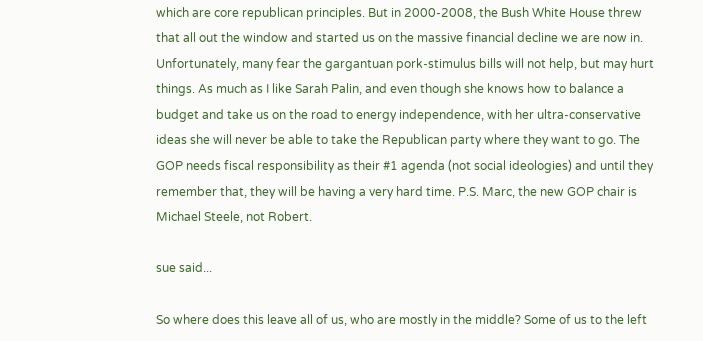which are core republican principles. But in 2000-2008, the Bush White House threw that all out the window and started us on the massive financial decline we are now in. Unfortunately, many fear the gargantuan pork-stimulus bills will not help, but may hurt things. As much as I like Sarah Palin, and even though she knows how to balance a budget and take us on the road to energy independence, with her ultra-conservative ideas she will never be able to take the Republican party where they want to go. The GOP needs fiscal responsibility as their #1 agenda (not social ideologies) and until they remember that, they will be having a very hard time. P.S. Marc, the new GOP chair is Michael Steele, not Robert.

sue said...

So where does this leave all of us, who are mostly in the middle? Some of us to the left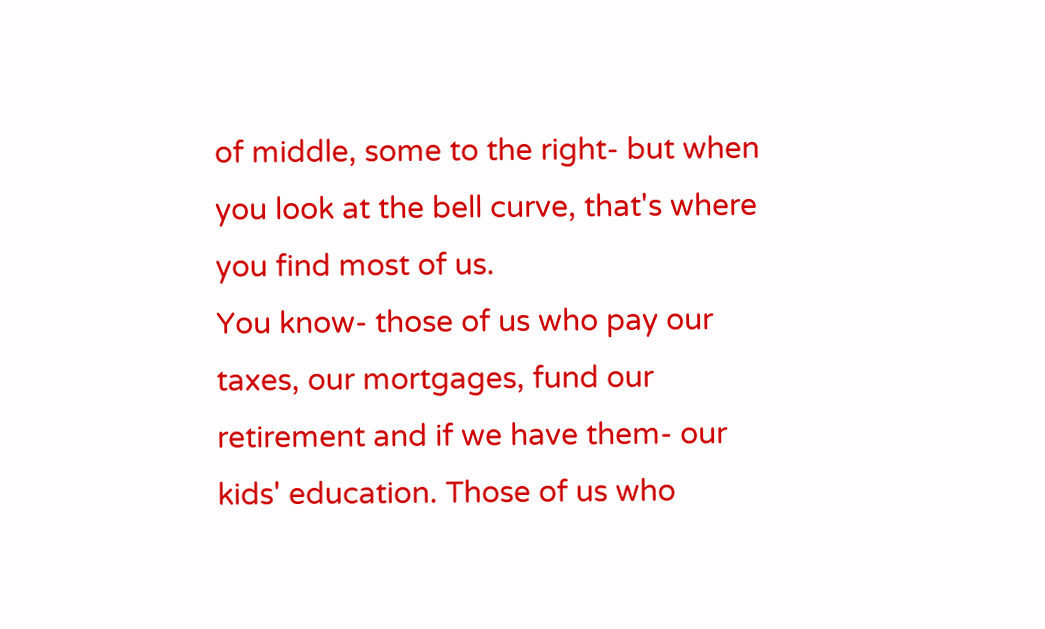of middle, some to the right- but when you look at the bell curve, that's where you find most of us.
You know- those of us who pay our taxes, our mortgages, fund our retirement and if we have them- our kids' education. Those of us who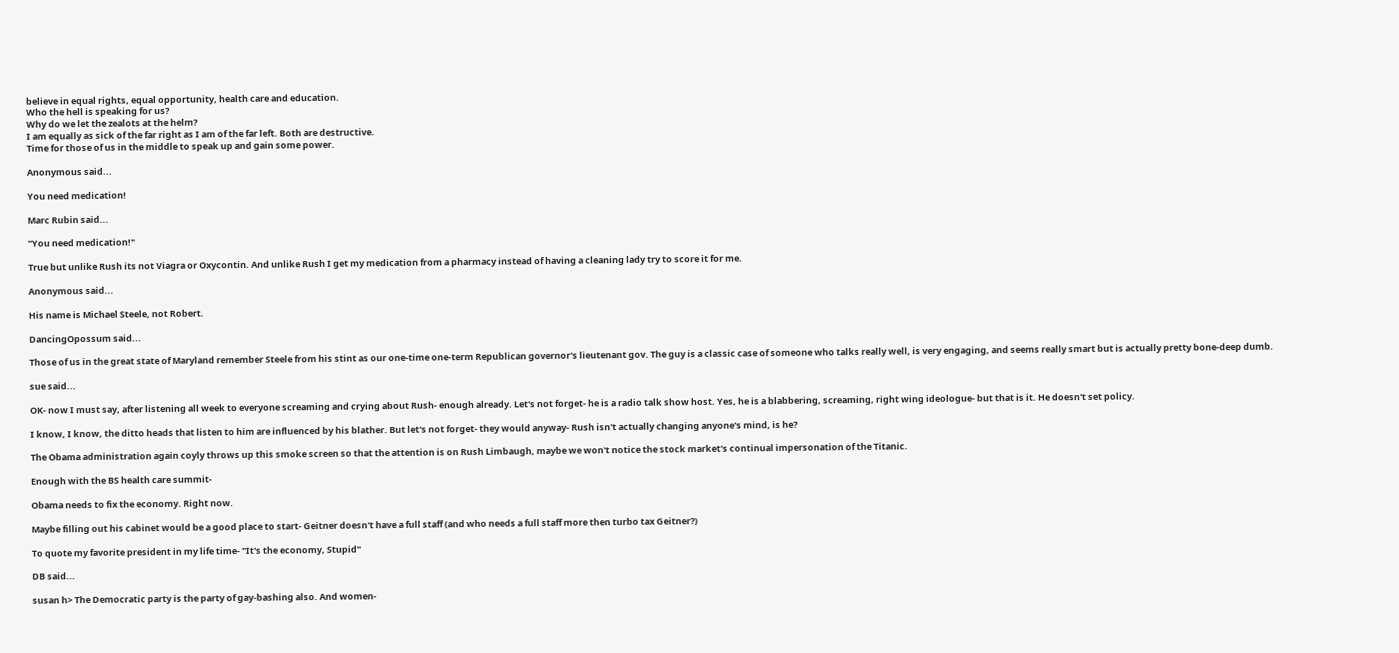believe in equal rights, equal opportunity, health care and education.
Who the hell is speaking for us?
Why do we let the zealots at the helm?
I am equally as sick of the far right as I am of the far left. Both are destructive.
Time for those of us in the middle to speak up and gain some power.

Anonymous said...

You need medication!

Marc Rubin said...

"You need medication!"

True but unlike Rush its not Viagra or Oxycontin. And unlike Rush I get my medication from a pharmacy instead of having a cleaning lady try to score it for me.

Anonymous said...

His name is Michael Steele, not Robert.

DancingOpossum said...

Those of us in the great state of Maryland remember Steele from his stint as our one-time one-term Republican governor's lieutenant gov. The guy is a classic case of someone who talks really well, is very engaging, and seems really smart but is actually pretty bone-deep dumb.

sue said...

OK- now I must say, after listening all week to everyone screaming and crying about Rush- enough already. Let's not forget- he is a radio talk show host. Yes, he is a blabbering, screaming, right wing ideologue- but that is it. He doesn't set policy.

I know, I know, the ditto heads that listen to him are influenced by his blather. But let's not forget- they would anyway- Rush isn't actually changing anyone's mind, is he?

The Obama administration again coyly throws up this smoke screen so that the attention is on Rush Limbaugh, maybe we won't notice the stock market's continual impersonation of the Titanic.

Enough with the BS health care summit-

Obama needs to fix the economy. Right now.

Maybe filling out his cabinet would be a good place to start- Geitner doesn't have a full staff (and who needs a full staff more then turbo tax Geitner?)

To quote my favorite president in my life time- "It's the economy, Stupid"

DB said...

susan h> The Democratic party is the party of gay-bashing also. And women-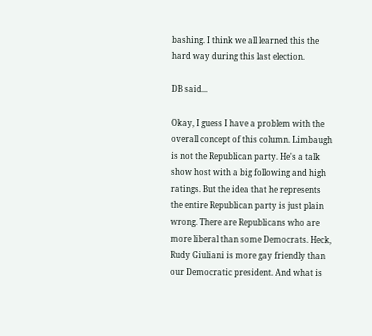bashing. I think we all learned this the hard way during this last election.

DB said...

Okay, I guess I have a problem with the overall concept of this column. Limbaugh is not the Republican party. He's a talk show host with a big following and high ratings. But the idea that he represents the entire Republican party is just plain wrong. There are Republicans who are more liberal than some Democrats. Heck, Rudy Giuliani is more gay friendly than our Democratic president. And what is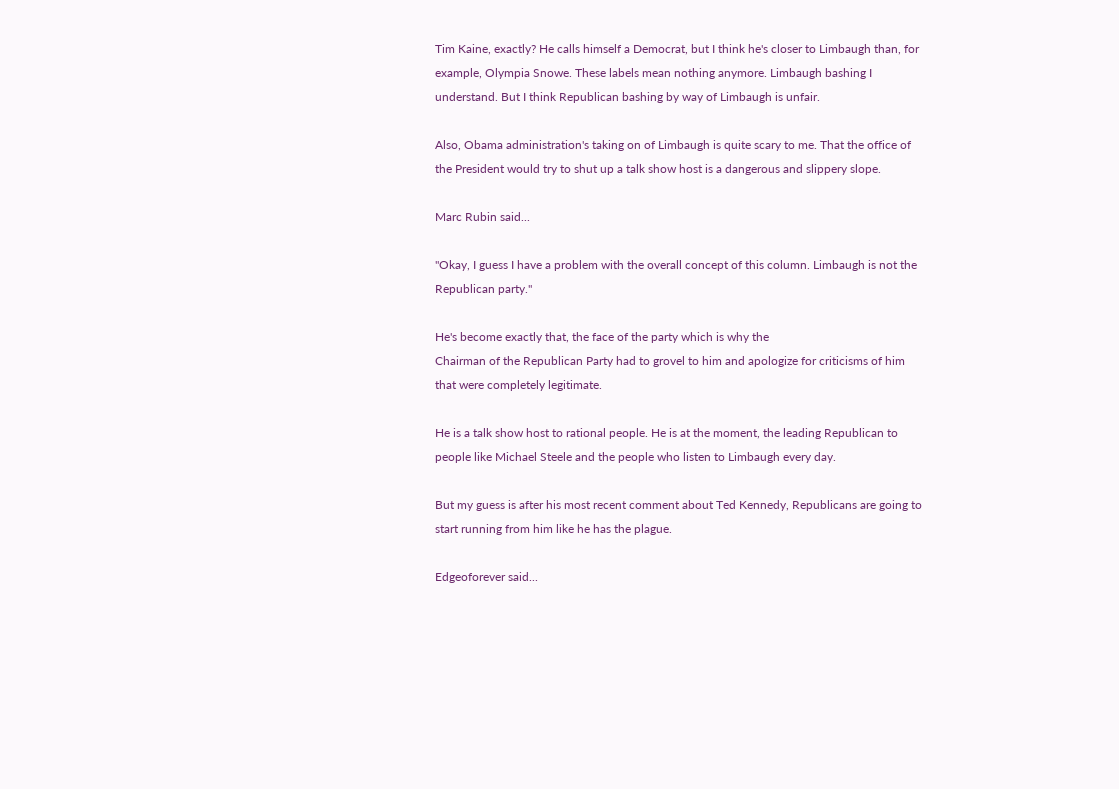Tim Kaine, exactly? He calls himself a Democrat, but I think he's closer to Limbaugh than, for example, Olympia Snowe. These labels mean nothing anymore. Limbaugh bashing I understand. But I think Republican bashing by way of Limbaugh is unfair.

Also, Obama administration's taking on of Limbaugh is quite scary to me. That the office of the President would try to shut up a talk show host is a dangerous and slippery slope.

Marc Rubin said...

"Okay, I guess I have a problem with the overall concept of this column. Limbaugh is not the Republican party."

He's become exactly that, the face of the party which is why the
Chairman of the Republican Party had to grovel to him and apologize for criticisms of him that were completely legitimate.

He is a talk show host to rational people. He is at the moment, the leading Republican to people like Michael Steele and the people who listen to Limbaugh every day.

But my guess is after his most recent comment about Ted Kennedy, Republicans are going to start running from him like he has the plague.

Edgeoforever said...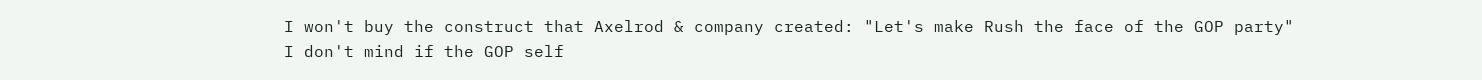I won't buy the construct that Axelrod & company created: "Let's make Rush the face of the GOP party"
I don't mind if the GOP self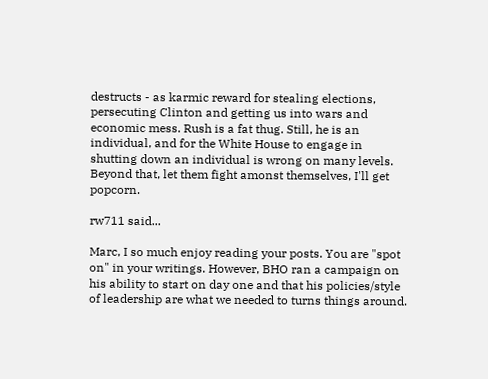destructs - as karmic reward for stealing elections, persecuting Clinton and getting us into wars and economic mess. Rush is a fat thug. Still, he is an individual, and for the White House to engage in shutting down an individual is wrong on many levels. Beyond that, let them fight amonst themselves, I'll get popcorn.

rw711 said...

Marc, I so much enjoy reading your posts. You are "spot on" in your writings. However, BHO ran a campaign on his ability to start on day one and that his policies/style of leadership are what we needed to turns things around.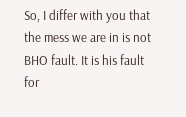So, I differ with you that the mess we are in is not BHO fault. It is his fault for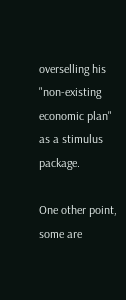overselling his "non-existing economic plan" as a stimulus package.

One other point, some are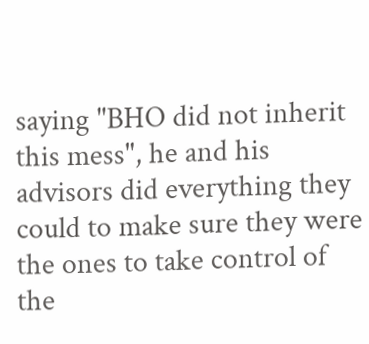saying "BHO did not inherit this mess", he and his advisors did everything they could to make sure they were the ones to take control of the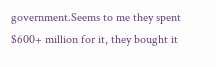government.Seems to me they spent $600+ million for it, they bought it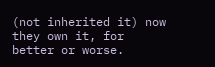(not inherited it) now they own it, for better or worse.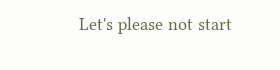Let's please not start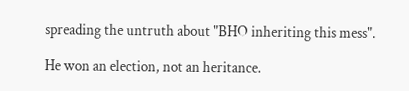spreading the untruth about "BHO inheriting this mess".

He won an election, not an heritance.